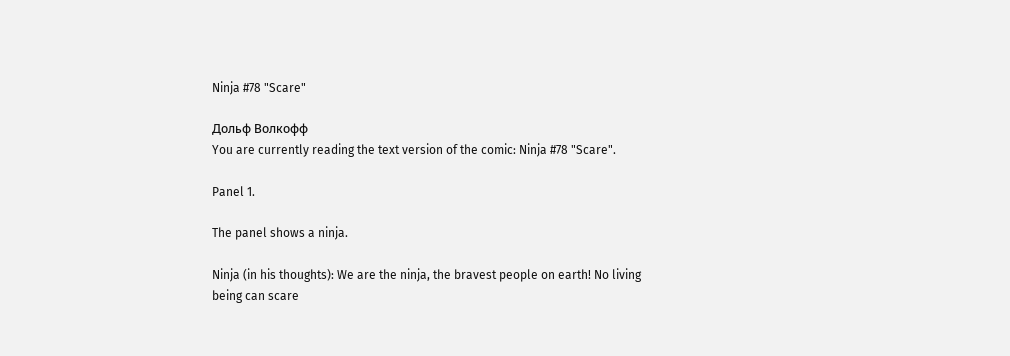Ninja #78 "Scare"

Дольф Волкофф
You are currently reading the text version of the comic: Ninja #78 "Scare".

Panel 1.

The panel shows a ninja.

Ninja (in his thoughts): We are the ninja, the bravest people on earth! No living being can scare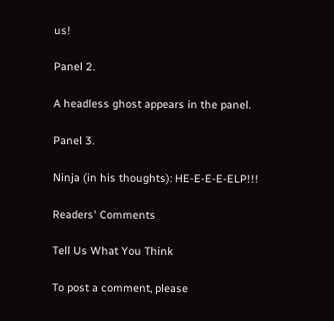us!

Panel 2.

A headless ghost appears in the panel.

Panel 3.

Ninja (in his thoughts): HE-E-E-E-ELP!!!

Readers' Comments

Tell Us What You Think

To post a comment, please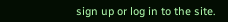sign up or log in to the site.